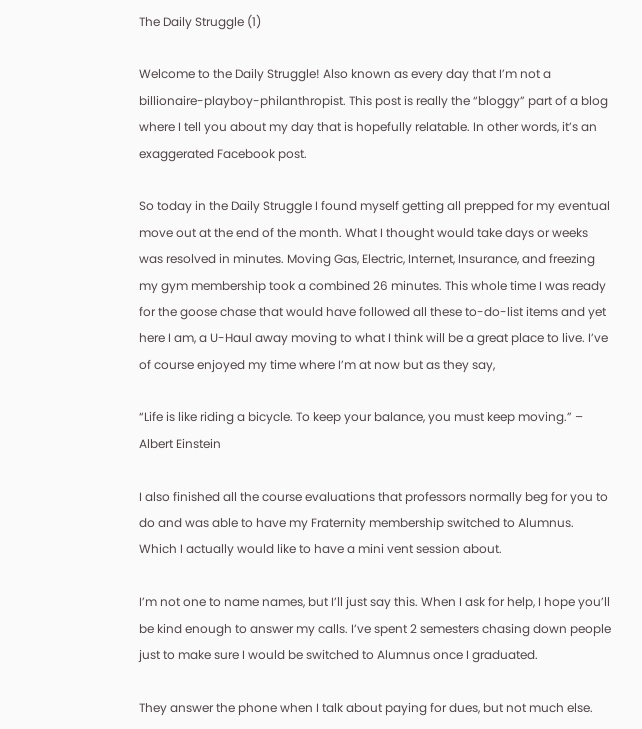The Daily Struggle (1)

Welcome to the Daily Struggle! Also known as every day that I’m not a billionaire-playboy-philanthropist. This post is really the “bloggy” part of a blog where I tell you about my day that is hopefully relatable. In other words, it’s an exaggerated Facebook post.

So today in the Daily Struggle I found myself getting all prepped for my eventual move out at the end of the month. What I thought would take days or weeks was resolved in minutes. Moving Gas, Electric, Internet, Insurance, and freezing my gym membership took a combined 26 minutes. This whole time I was ready for the goose chase that would have followed all these to-do-list items and yet here I am, a U-Haul away moving to what I think will be a great place to live. I’ve of course enjoyed my time where I’m at now but as they say,

“Life is like riding a bicycle. To keep your balance, you must keep moving.” – Albert Einstein

I also finished all the course evaluations that professors normally beg for you to do and was able to have my Fraternity membership switched to Alumnus. Which I actually would like to have a mini vent session about.

I’m not one to name names, but I’ll just say this. When I ask for help, I hope you’ll be kind enough to answer my calls. I’ve spent 2 semesters chasing down people just to make sure I would be switched to Alumnus once I graduated.

They answer the phone when I talk about paying for dues, but not much else.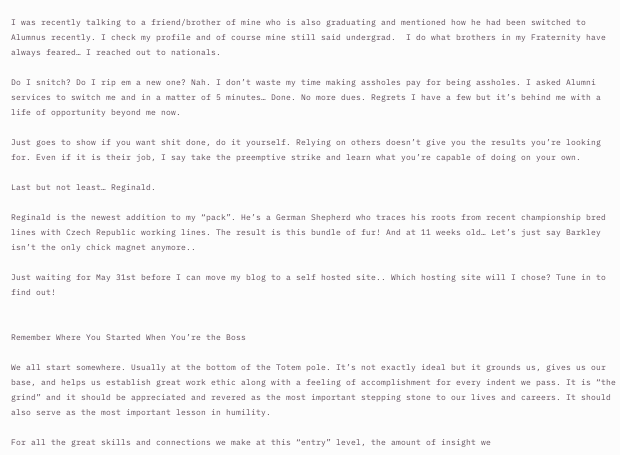I was recently talking to a friend/brother of mine who is also graduating and mentioned how he had been switched to Alumnus recently. I check my profile and of course mine still said undergrad.  I do what brothers in my Fraternity have always feared… I reached out to nationals.

Do I snitch? Do I rip em a new one? Nah. I don’t waste my time making assholes pay for being assholes. I asked Alumni services to switch me and in a matter of 5 minutes… Done. No more dues. Regrets I have a few but it’s behind me with a life of opportunity beyond me now.

Just goes to show if you want shit done, do it yourself. Relying on others doesn’t give you the results you’re looking for. Even if it is their job, I say take the preemptive strike and learn what you’re capable of doing on your own.

Last but not least… Reginald.

Reginald is the newest addition to my “pack”. He’s a German Shepherd who traces his roots from recent championship bred lines with Czech Republic working lines. The result is this bundle of fur! And at 11 weeks old… Let’s just say Barkley isn’t the only chick magnet anymore..

Just waiting for May 31st before I can move my blog to a self hosted site.. Which hosting site will I chose? Tune in to find out!


Remember Where You Started When You’re the Boss

We all start somewhere. Usually at the bottom of the Totem pole. It’s not exactly ideal but it grounds us, gives us our base, and helps us establish great work ethic along with a feeling of accomplishment for every indent we pass. It is “the grind” and it should be appreciated and revered as the most important stepping stone to our lives and careers. It should also serve as the most important lesson in humility.

For all the great skills and connections we make at this “entry” level, the amount of insight we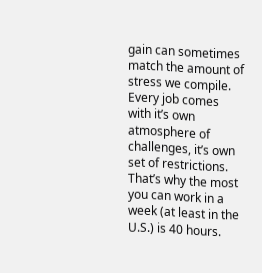gain can sometimes match the amount of stress we compile. Every job comes with it’s own atmosphere of challenges, it’s own set of restrictions. That’s why the most you can work in a week (at least in the U.S.) is 40 hours.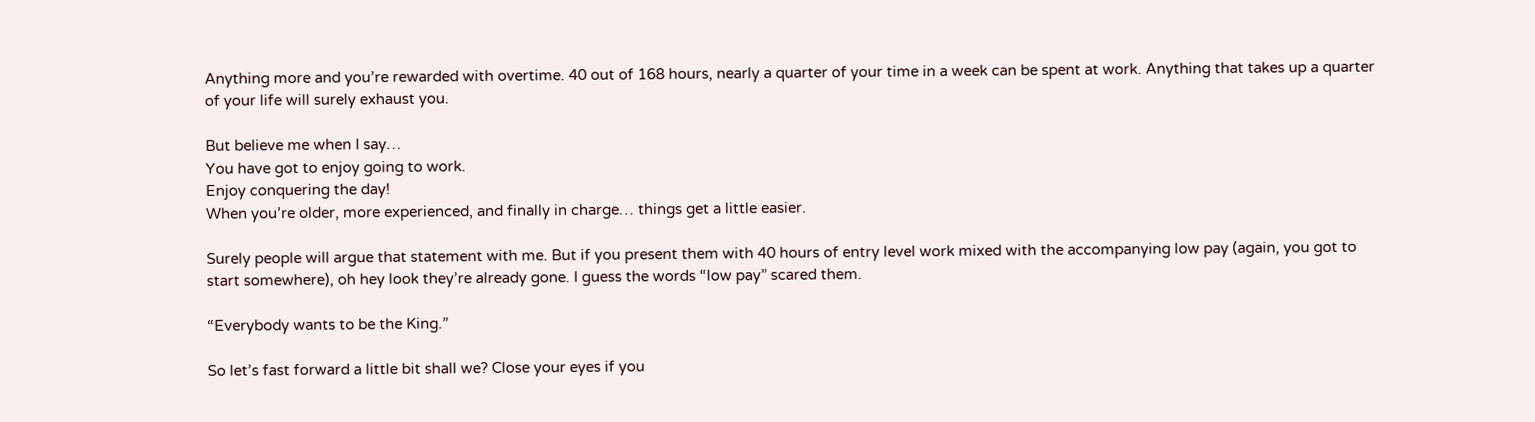Anything more and you’re rewarded with overtime. 40 out of 168 hours, nearly a quarter of your time in a week can be spent at work. Anything that takes up a quarter of your life will surely exhaust you.

But believe me when I say…
You have got to enjoy going to work.
Enjoy conquering the day!
When you’re older, more experienced, and finally in charge… things get a little easier.

Surely people will argue that statement with me. But if you present them with 40 hours of entry level work mixed with the accompanying low pay (again, you got to start somewhere), oh hey look they’re already gone. I guess the words “low pay” scared them.

“Everybody wants to be the King.”

So let’s fast forward a little bit shall we? Close your eyes if you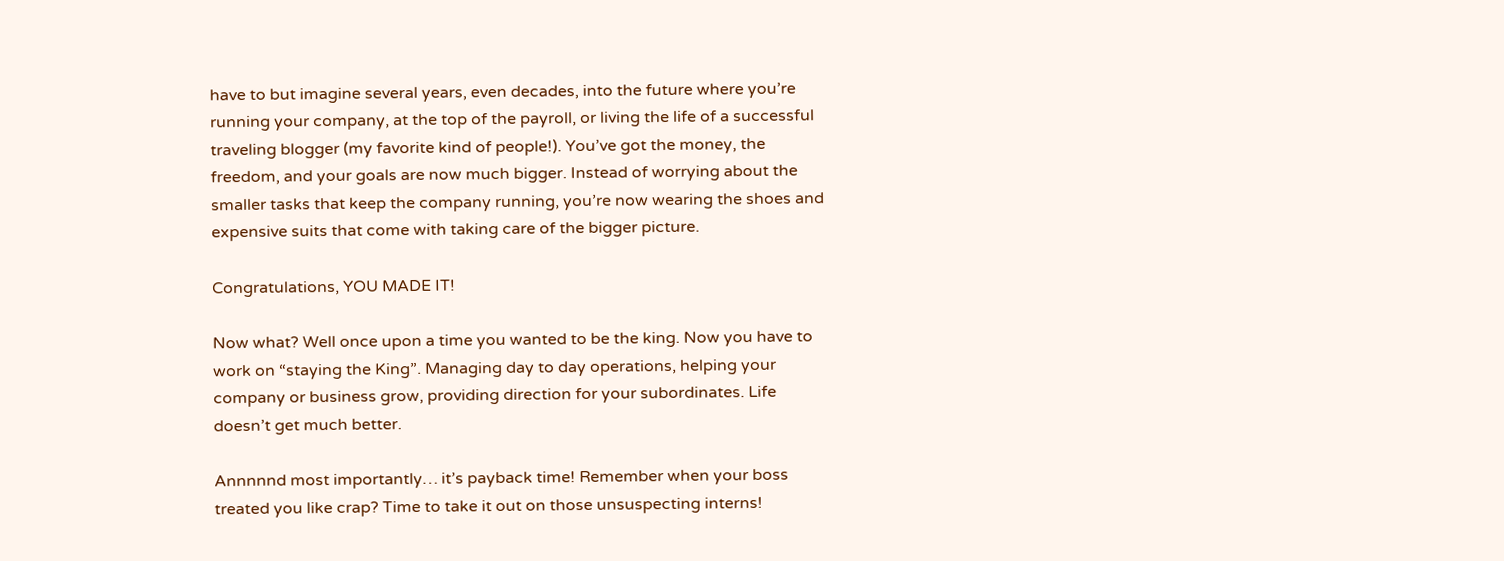have to but imagine several years, even decades, into the future where you’re running your company, at the top of the payroll, or living the life of a successful traveling blogger (my favorite kind of people!). You’ve got the money, the freedom, and your goals are now much bigger. Instead of worrying about the smaller tasks that keep the company running, you’re now wearing the shoes and expensive suits that come with taking care of the bigger picture.

Congratulations, YOU MADE IT!

Now what? Well once upon a time you wanted to be the king. Now you have to work on “staying the King”. Managing day to day operations, helping your company or business grow, providing direction for your subordinates. Life doesn’t get much better.

Annnnnd most importantly… it’s payback time! Remember when your boss treated you like crap? Time to take it out on those unsuspecting interns!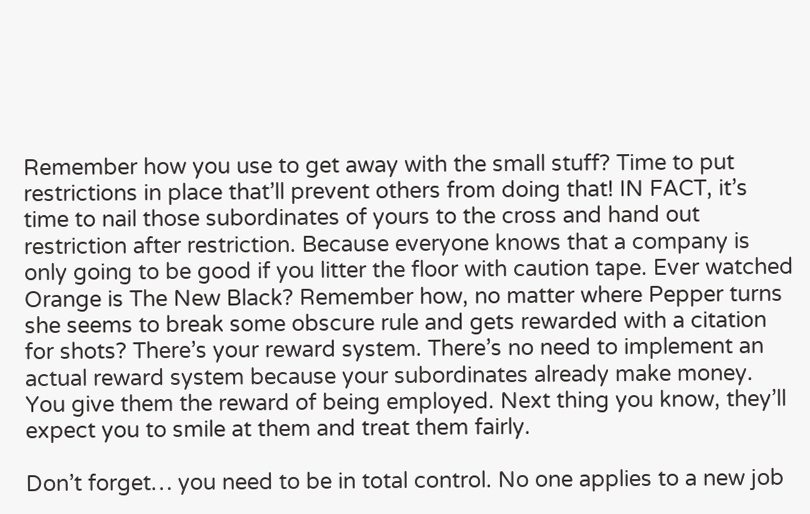Remember how you use to get away with the small stuff? Time to put restrictions in place that’ll prevent others from doing that! IN FACT, it’s time to nail those subordinates of yours to the cross and hand out restriction after restriction. Because everyone knows that a company is only going to be good if you litter the floor with caution tape. Ever watched Orange is The New Black? Remember how, no matter where Pepper turns she seems to break some obscure rule and gets rewarded with a citation for shots? There’s your reward system. There’s no need to implement an actual reward system because your subordinates already make money. You give them the reward of being employed. Next thing you know, they’ll expect you to smile at them and treat them fairly.

Don’t forget… you need to be in total control. No one applies to a new job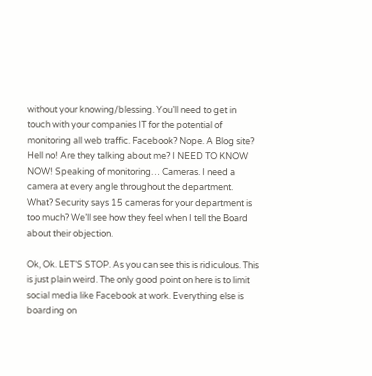without your knowing/blessing. You’ll need to get in touch with your companies IT for the potential of monitoring all web traffic. Facebook? Nope. A Blog site? Hell no! Are they talking about me? I NEED TO KNOW NOW! Speaking of monitoring… Cameras. I need a camera at every angle throughout the department. What? Security says 15 cameras for your department is too much? We’ll see how they feel when I tell the Board about their objection.

Ok, Ok. LET’S STOP. As you can see this is ridiculous. This is just plain weird. The only good point on here is to limit social media like Facebook at work. Everything else is boarding on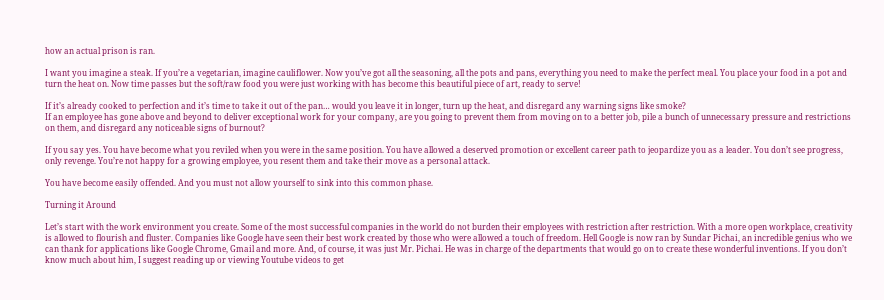how an actual prison is ran.

I want you imagine a steak. If you’re a vegetarian, imagine cauliflower. Now you’ve got all the seasoning, all the pots and pans, everything you need to make the perfect meal. You place your food in a pot and turn the heat on. Now time passes but the soft/raw food you were just working with has become this beautiful piece of art, ready to serve!

If it’s already cooked to perfection and it’s time to take it out of the pan… would you leave it in longer, turn up the heat, and disregard any warning signs like smoke?
If an employee has gone above and beyond to deliver exceptional work for your company, are you going to prevent them from moving on to a better job, pile a bunch of unnecessary pressure and restrictions on them, and disregard any noticeable signs of burnout?

If you say yes. You have become what you reviled when you were in the same position. You have allowed a deserved promotion or excellent career path to jeopardize you as a leader. You don’t see progress, only revenge. You’re not happy for a growing employee, you resent them and take their move as a personal attack.

You have become easily offended. And you must not allow yourself to sink into this common phase.

Turning it Around

Let’s start with the work environment you create. Some of the most successful companies in the world do not burden their employees with restriction after restriction. With a more open workplace, creativity is allowed to flourish and fluster. Companies like Google have seen their best work created by those who were allowed a touch of freedom. Hell Google is now ran by Sundar Pichai, an incredible genius who we can thank for applications like Google Chrome, Gmail and more. And, of course, it was just Mr. Pichai. He was in charge of the departments that would go on to create these wonderful inventions. If you don’t know much about him, I suggest reading up or viewing Youtube videos to get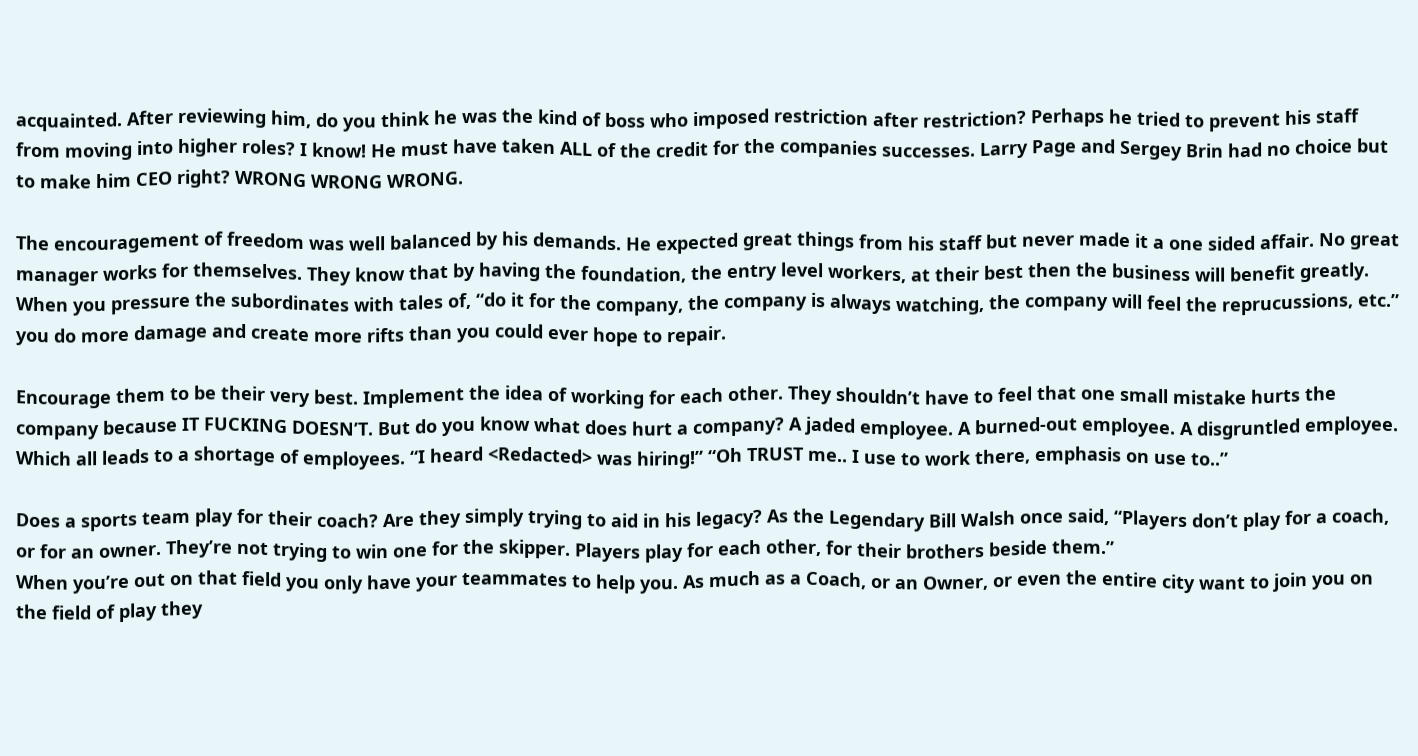acquainted. After reviewing him, do you think he was the kind of boss who imposed restriction after restriction? Perhaps he tried to prevent his staff from moving into higher roles? I know! He must have taken ALL of the credit for the companies successes. Larry Page and Sergey Brin had no choice but to make him CEO right? WRONG WRONG WRONG.

The encouragement of freedom was well balanced by his demands. He expected great things from his staff but never made it a one sided affair. No great manager works for themselves. They know that by having the foundation, the entry level workers, at their best then the business will benefit greatly. When you pressure the subordinates with tales of, “do it for the company, the company is always watching, the company will feel the reprucussions, etc.” you do more damage and create more rifts than you could ever hope to repair.

Encourage them to be their very best. Implement the idea of working for each other. They shouldn’t have to feel that one small mistake hurts the company because IT FUCKING DOESN’T. But do you know what does hurt a company? A jaded employee. A burned-out employee. A disgruntled employee. Which all leads to a shortage of employees. “I heard <Redacted> was hiring!” “Oh TRUST me.. I use to work there, emphasis on use to..”

Does a sports team play for their coach? Are they simply trying to aid in his legacy? As the Legendary Bill Walsh once said, “Players don’t play for a coach, or for an owner. They’re not trying to win one for the skipper. Players play for each other, for their brothers beside them.”
When you’re out on that field you only have your teammates to help you. As much as a Coach, or an Owner, or even the entire city want to join you on the field of play they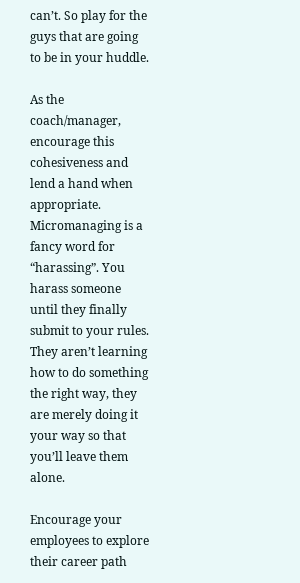can’t. So play for the guys that are going to be in your huddle.

As the coach/manager, encourage this cohesiveness and lend a hand when appropriate. Micromanaging is a fancy word for “harassing”. You harass someone until they finally submit to your rules. They aren’t learning how to do something the right way, they are merely doing it your way so that you’ll leave them alone.

Encourage your employees to explore their career path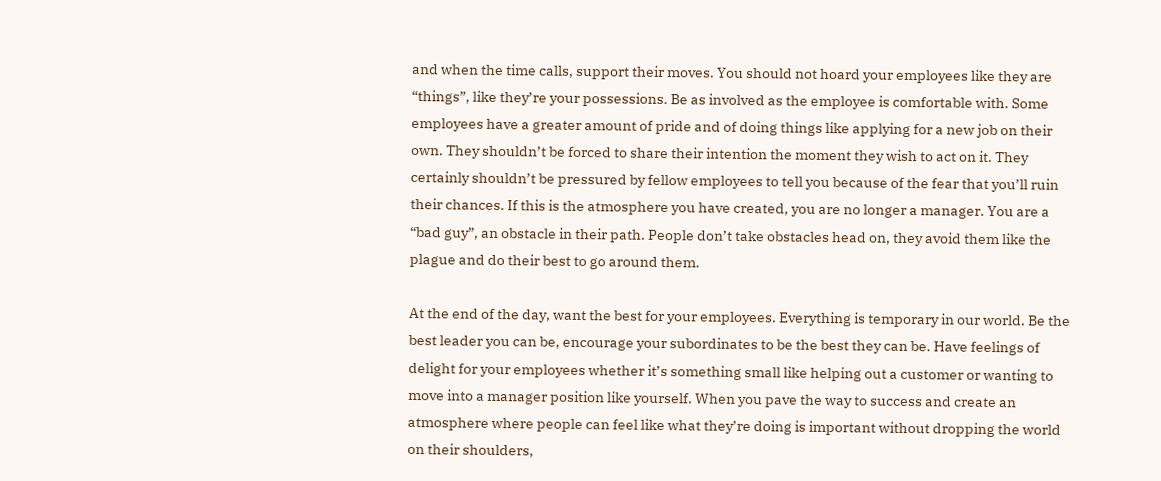and when the time calls, support their moves. You should not hoard your employees like they are “things”, like they’re your possessions. Be as involved as the employee is comfortable with. Some employees have a greater amount of pride and of doing things like applying for a new job on their own. They shouldn’t be forced to share their intention the moment they wish to act on it. They certainly shouldn’t be pressured by fellow employees to tell you because of the fear that you’ll ruin their chances. If this is the atmosphere you have created, you are no longer a manager. You are a “bad guy”, an obstacle in their path. People don’t take obstacles head on, they avoid them like the plague and do their best to go around them.

At the end of the day, want the best for your employees. Everything is temporary in our world. Be the best leader you can be, encourage your subordinates to be the best they can be. Have feelings of delight for your employees whether it’s something small like helping out a customer or wanting to move into a manager position like yourself. When you pave the way to success and create an atmosphere where people can feel like what they’re doing is important without dropping the world on their shoulders,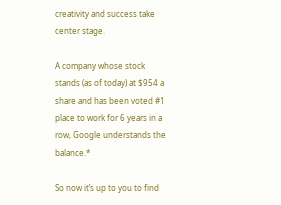creativity and success take center stage.

A company whose stock stands (as of today) at $954 a share and has been voted #1 place to work for 6 years in a row, Google understands the balance.*

So now it’s up to you to find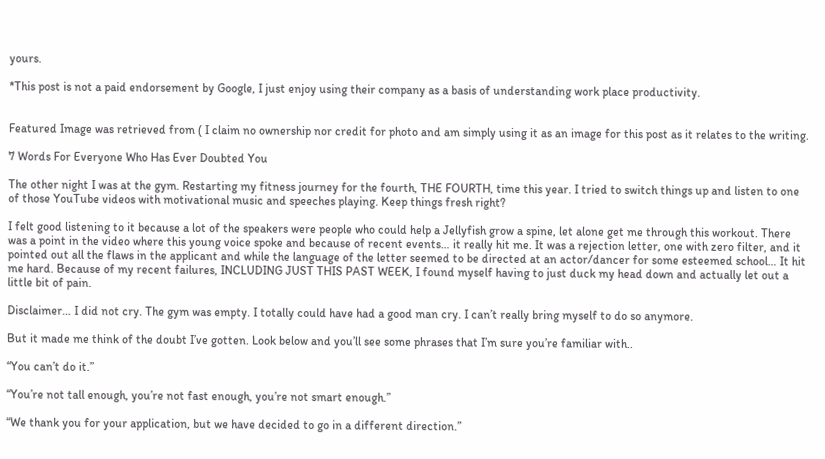yours.

*This post is not a paid endorsement by Google, I just enjoy using their company as a basis of understanding work place productivity.


Featured Image was retrieved from ( I claim no ownership nor credit for photo and am simply using it as an image for this post as it relates to the writing.

7 Words For Everyone Who Has Ever Doubted You

The other night I was at the gym. Restarting my fitness journey for the fourth, THE FOURTH, time this year. I tried to switch things up and listen to one of those YouTube videos with motivational music and speeches playing. Keep things fresh right?

I felt good listening to it because a lot of the speakers were people who could help a Jellyfish grow a spine, let alone get me through this workout. There was a point in the video where this young voice spoke and because of recent events… it really hit me. It was a rejection letter, one with zero filter, and it pointed out all the flaws in the applicant and while the language of the letter seemed to be directed at an actor/dancer for some esteemed school… It hit me hard. Because of my recent failures, INCLUDING JUST THIS PAST WEEK, I found myself having to just duck my head down and actually let out a little bit of pain.

Disclaimer… I did not cry. The gym was empty. I totally could have had a good man cry. I can’t really bring myself to do so anymore.

But it made me think of the doubt I’ve gotten. Look below and you’ll see some phrases that I’m sure you’re familiar with..

“You can’t do it.”

“You’re not tall enough, you’re not fast enough, you’re not smart enough.”

“We thank you for your application, but we have decided to go in a different direction.”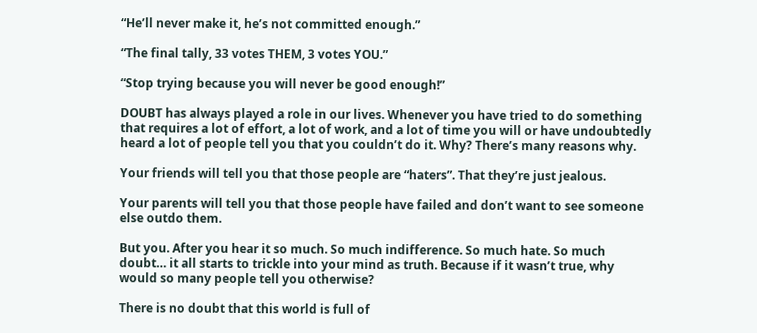“He’ll never make it, he’s not committed enough.”

“The final tally, 33 votes THEM, 3 votes YOU.”

“Stop trying because you will never be good enough!”

DOUBT has always played a role in our lives. Whenever you have tried to do something that requires a lot of effort, a lot of work, and a lot of time you will or have undoubtedly heard a lot of people tell you that you couldn’t do it. Why? There’s many reasons why.

Your friends will tell you that those people are “haters”. That they’re just jealous.

Your parents will tell you that those people have failed and don’t want to see someone else outdo them.

But you. After you hear it so much. So much indifference. So much hate. So much doubt… it all starts to trickle into your mind as truth. Because if it wasn’t true, why would so many people tell you otherwise?

There is no doubt that this world is full of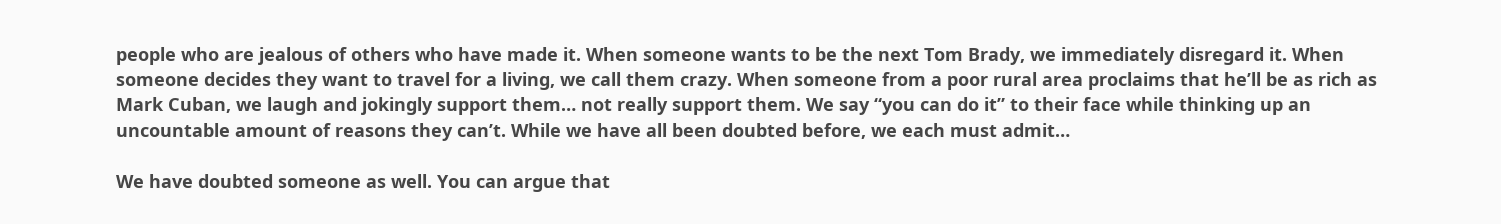people who are jealous of others who have made it. When someone wants to be the next Tom Brady, we immediately disregard it. When someone decides they want to travel for a living, we call them crazy. When someone from a poor rural area proclaims that he’ll be as rich as Mark Cuban, we laugh and jokingly support them… not really support them. We say “you can do it” to their face while thinking up an uncountable amount of reasons they can’t. While we have all been doubted before, we each must admit…

We have doubted someone as well. You can argue that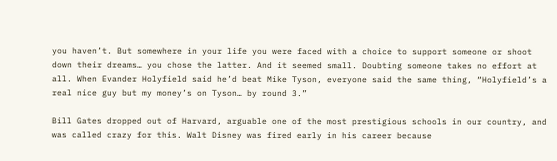you haven’t. But somewhere in your life you were faced with a choice to support someone or shoot down their dreams… you chose the latter. And it seemed small. Doubting someone takes no effort at all. When Evander Holyfield said he’d beat Mike Tyson, everyone said the same thing, “Holyfield’s a real nice guy but my money’s on Tyson… by round 3.”

Bill Gates dropped out of Harvard, arguable one of the most prestigious schools in our country, and was called crazy for this. Walt Disney was fired early in his career because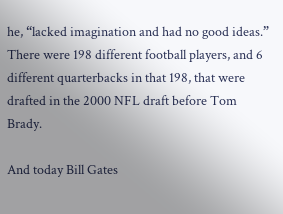he, “lacked imagination and had no good ideas.” There were 198 different football players, and 6 different quarterbacks in that 198, that were drafted in the 2000 NFL draft before Tom Brady.

And today Bill Gates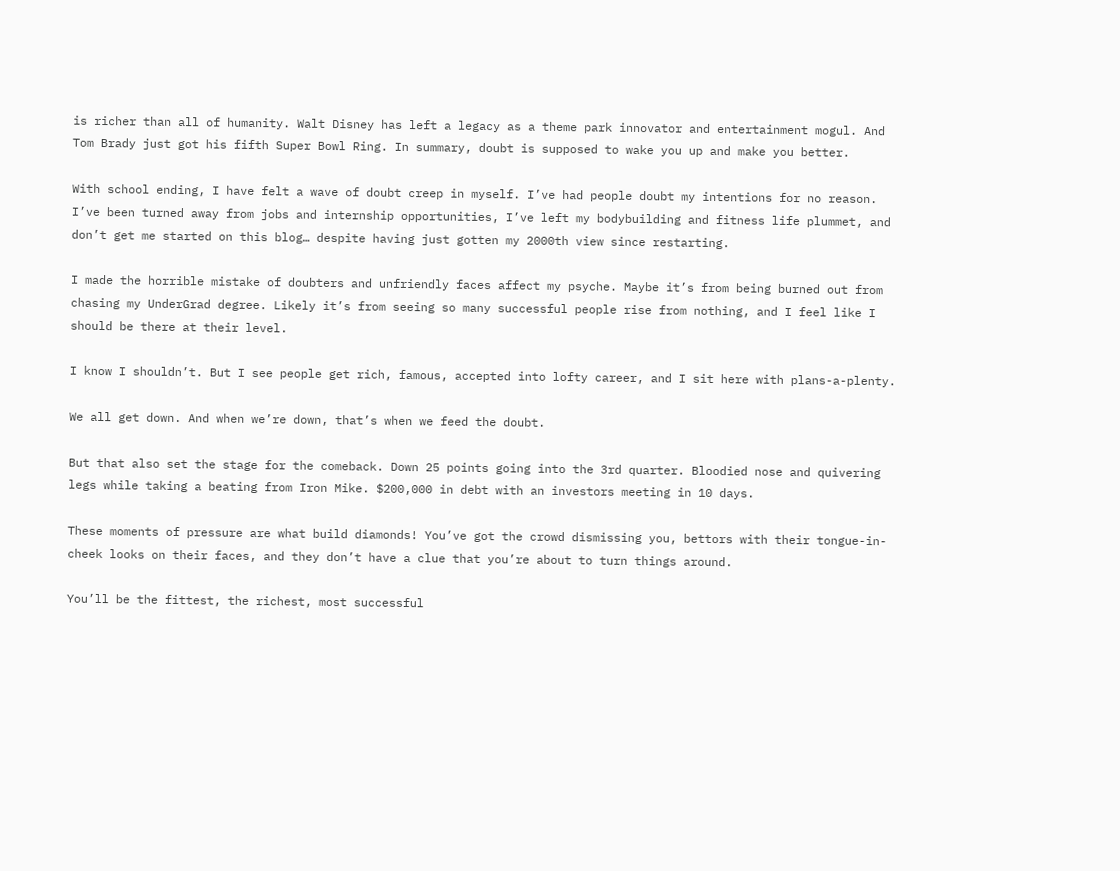is richer than all of humanity. Walt Disney has left a legacy as a theme park innovator and entertainment mogul. And Tom Brady just got his fifth Super Bowl Ring. In summary, doubt is supposed to wake you up and make you better.

With school ending, I have felt a wave of doubt creep in myself. I’ve had people doubt my intentions for no reason. I’ve been turned away from jobs and internship opportunities, I’ve left my bodybuilding and fitness life plummet, and don’t get me started on this blog… despite having just gotten my 2000th view since restarting.

I made the horrible mistake of doubters and unfriendly faces affect my psyche. Maybe it’s from being burned out from chasing my UnderGrad degree. Likely it’s from seeing so many successful people rise from nothing, and I feel like I should be there at their level.

I know I shouldn’t. But I see people get rich, famous, accepted into lofty career, and I sit here with plans-a-plenty.

We all get down. And when we’re down, that’s when we feed the doubt.

But that also set the stage for the comeback. Down 25 points going into the 3rd quarter. Bloodied nose and quivering legs while taking a beating from Iron Mike. $200,000 in debt with an investors meeting in 10 days.

These moments of pressure are what build diamonds! You’ve got the crowd dismissing you, bettors with their tongue-in-cheek looks on their faces, and they don’t have a clue that you’re about to turn things around.

You’ll be the fittest, the richest, most successful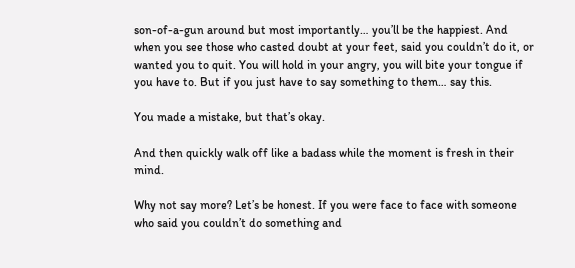son-of-a-gun around but most importantly… you’ll be the happiest. And when you see those who casted doubt at your feet, said you couldn’t do it, or wanted you to quit. You will hold in your angry, you will bite your tongue if you have to. But if you just have to say something to them… say this.

You made a mistake, but that’s okay.

And then quickly walk off like a badass while the moment is fresh in their mind.

Why not say more? Let’s be honest. If you were face to face with someone who said you couldn’t do something and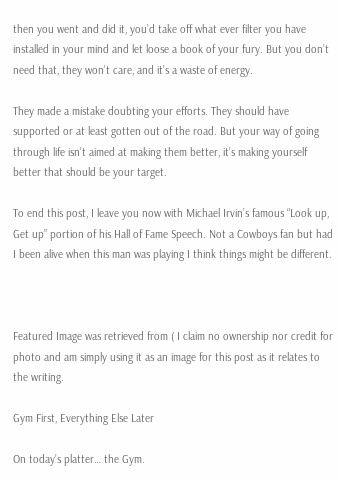then you went and did it, you’d take off what ever filter you have installed in your mind and let loose a book of your fury. But you don’t need that, they won’t care, and it’s a waste of energy.

They made a mistake doubting your efforts. They should have supported or at least gotten out of the road. But your way of going through life isn’t aimed at making them better, it’s making yourself better that should be your target.

To end this post, I leave you now with Michael Irvin’s famous “Look up, Get up” portion of his Hall of Fame Speech. Not a Cowboys fan but had I been alive when this man was playing I think things might be different.



Featured Image was retrieved from ( I claim no ownership nor credit for photo and am simply using it as an image for this post as it relates to the writing.

Gym First, Everything Else Later

On today’s platter… the Gym.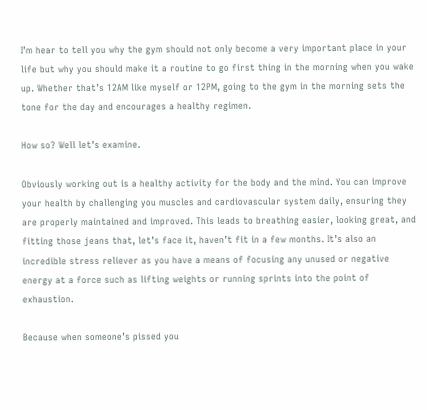I’m hear to tell you why the gym should not only become a very important place in your life but why you should make it a routine to go first thing in the morning when you wake up. Whether that’s 12AM like myself or 12PM, going to the gym in the morning sets the tone for the day and encourages a healthy regimen.

How so? Well let’s examine.

Obviously working out is a healthy activity for the body and the mind. You can improve your health by challenging you muscles and cardiovascular system daily, ensuring they are properly maintained and improved. This leads to breathing easier, looking great, and fitting those jeans that, let’s face it, haven’t fit in a few months. It’s also an incredible stress reliever as you have a means of focusing any unused or negative energy at a force such as lifting weights or running sprints into the point of exhaustion.

Because when someone’s pissed you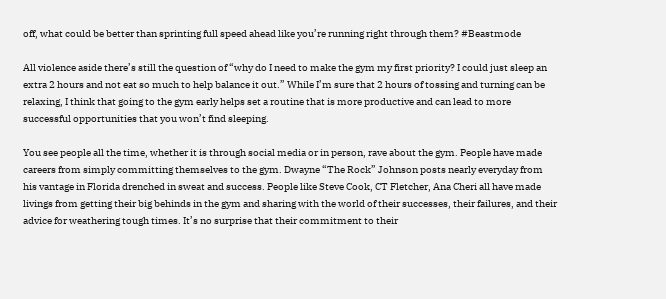off, what could be better than sprinting full speed ahead like you’re running right through them? #Beastmode

All violence aside there’s still the question of “why do I need to make the gym my first priority? I could just sleep an extra 2 hours and not eat so much to help balance it out.” While I’m sure that 2 hours of tossing and turning can be relaxing, I think that going to the gym early helps set a routine that is more productive and can lead to more successful opportunities that you won’t find sleeping.

You see people all the time, whether it is through social media or in person, rave about the gym. People have made careers from simply committing themselves to the gym. Dwayne “The Rock” Johnson posts nearly everyday from his vantage in Florida drenched in sweat and success. People like Steve Cook, CT Fletcher, Ana Cheri all have made livings from getting their big behinds in the gym and sharing with the world of their successes, their failures, and their advice for weathering tough times. It’s no surprise that their commitment to their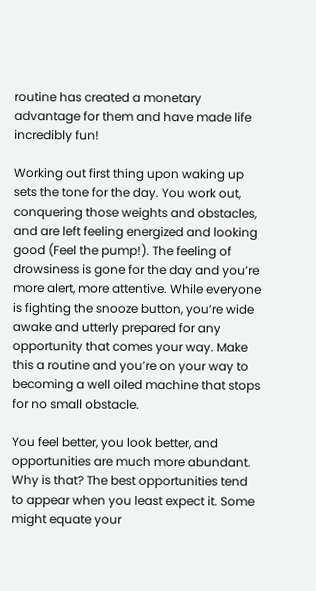routine has created a monetary advantage for them and have made life incredibly fun!

Working out first thing upon waking up sets the tone for the day. You work out, conquering those weights and obstacles, and are left feeling energized and looking good (Feel the pump!). The feeling of drowsiness is gone for the day and you’re more alert, more attentive. While everyone is fighting the snooze button, you’re wide awake and utterly prepared for any opportunity that comes your way. Make this a routine and you’re on your way to becoming a well oiled machine that stops for no small obstacle.

You feel better, you look better, and opportunities are much more abundant. Why is that? The best opportunities tend to appear when you least expect it. Some might equate your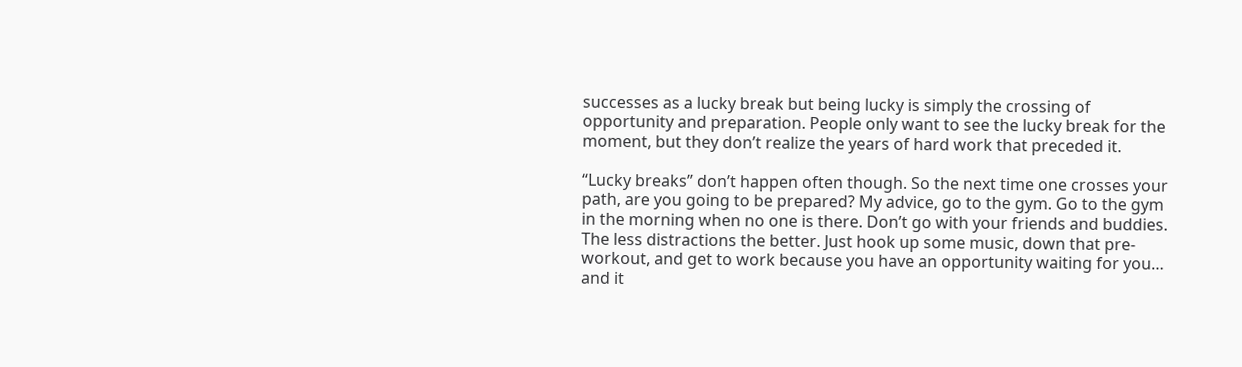successes as a lucky break but being lucky is simply the crossing of opportunity and preparation. People only want to see the lucky break for the moment, but they don’t realize the years of hard work that preceded it.

“Lucky breaks” don’t happen often though. So the next time one crosses your path, are you going to be prepared? My advice, go to the gym. Go to the gym in the morning when no one is there. Don’t go with your friends and buddies. The less distractions the better. Just hook up some music, down that pre-workout, and get to work because you have an opportunity waiting for you… and it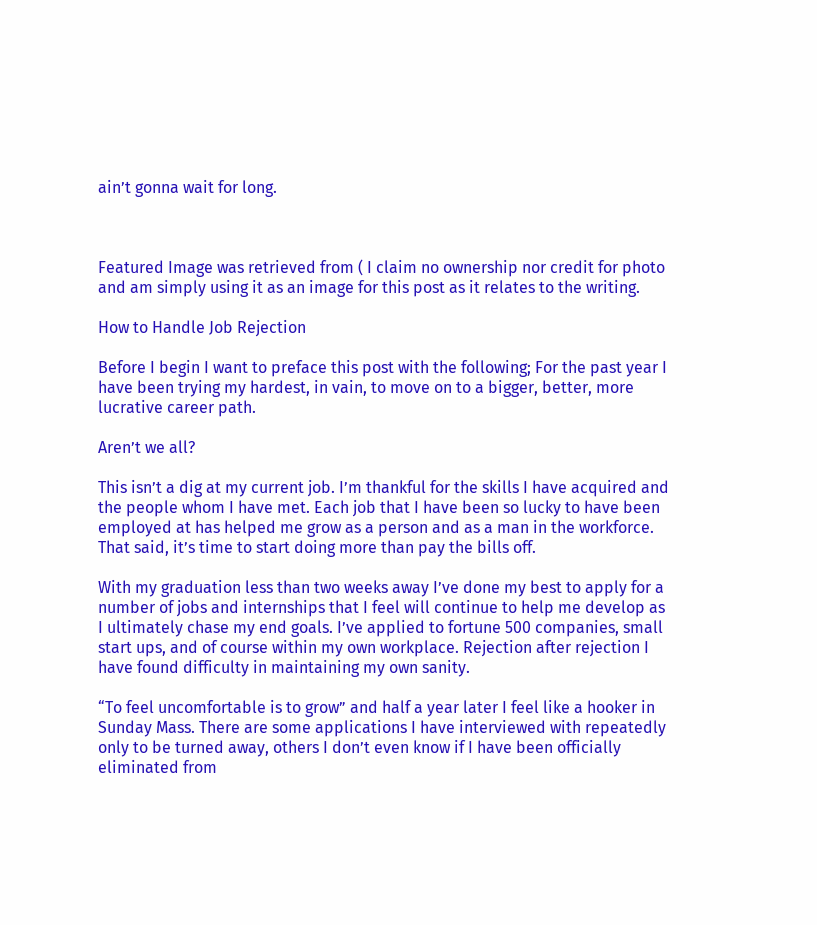ain’t gonna wait for long.



Featured Image was retrieved from ( I claim no ownership nor credit for photo and am simply using it as an image for this post as it relates to the writing.

How to Handle Job Rejection

Before I begin I want to preface this post with the following; For the past year I have been trying my hardest, in vain, to move on to a bigger, better, more lucrative career path.

Aren’t we all?

This isn’t a dig at my current job. I’m thankful for the skills I have acquired and the people whom I have met. Each job that I have been so lucky to have been employed at has helped me grow as a person and as a man in the workforce. That said, it’s time to start doing more than pay the bills off.

With my graduation less than two weeks away I’ve done my best to apply for a number of jobs and internships that I feel will continue to help me develop as I ultimately chase my end goals. I’ve applied to fortune 500 companies, small start ups, and of course within my own workplace. Rejection after rejection I have found difficulty in maintaining my own sanity.

“To feel uncomfortable is to grow” and half a year later I feel like a hooker in Sunday Mass. There are some applications I have interviewed with repeatedly only to be turned away, others I don’t even know if I have been officially eliminated from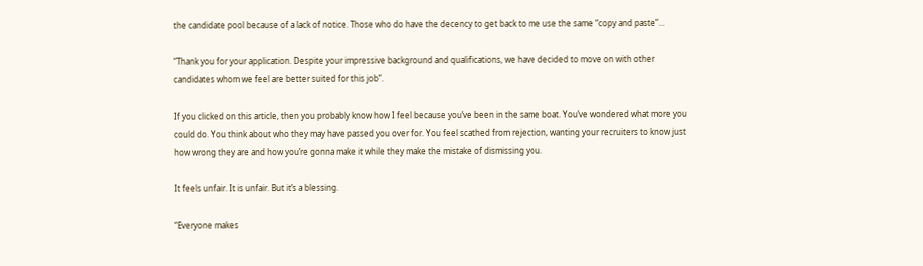the candidate pool because of a lack of notice. Those who do have the decency to get back to me use the same “copy and paste”…

“Thank you for your application. Despite your impressive background and qualifications, we have decided to move on with other candidates whom we feel are better suited for this job”.

If you clicked on this article, then you probably know how I feel because you’ve been in the same boat. You’ve wondered what more you could do. You think about who they may have passed you over for. You feel scathed from rejection, wanting your recruiters to know just how wrong they are and how you’re gonna make it while they make the mistake of dismissing you.

It feels unfair. It is unfair. But it’s a blessing.

“Everyone makes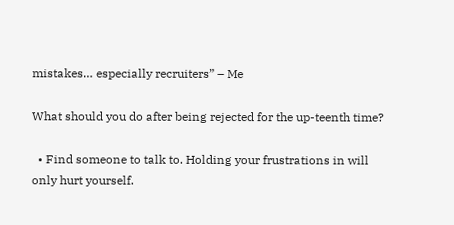mistakes… especially recruiters” – Me

What should you do after being rejected for the up-teenth time?

  • Find someone to talk to. Holding your frustrations in will only hurt yourself.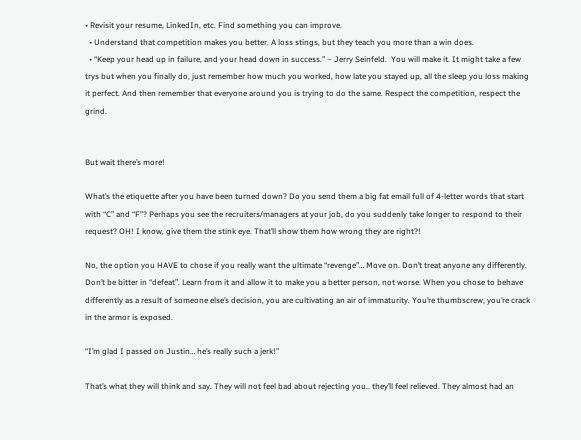• Revisit your resume, LinkedIn, etc. Find something you can improve.
  • Understand that competition makes you better. A loss stings, but they teach you more than a win does.
  • “Keep your head up in failure, and your head down in success.” – Jerry Seinfeld.  You will make it. It might take a few trys but when you finally do, just remember how much you worked, how late you stayed up, all the sleep you loss making it perfect. And then remember that everyone around you is trying to do the same. Respect the competition, respect the grind.


But wait there’s more!

What’s the etiquette after you have been turned down? Do you send them a big fat email full of 4-letter words that start with “C” and “F”? Perhaps you see the recruiters/managers at your job, do you suddenly take longer to respond to their request? OH! I know, give them the stink eye. That’ll show them how wrong they are right?!

No, the option you HAVE to chose if you really want the ultimate “revenge”… Move on. Don’t treat anyone any differently. Don’t be bitter in “defeat”. Learn from it and allow it to make you a better person, not worse. When you chose to behave differently as a result of someone else’s decision, you are cultivating an air of immaturity. You’re thumbscrew, you’re crack in the armor is exposed.

“I’m glad I passed on Justin… he’s really such a jerk!”

That’s what they will think and say. They will not feel bad about rejecting you.. they’ll feel relieved. They almost had an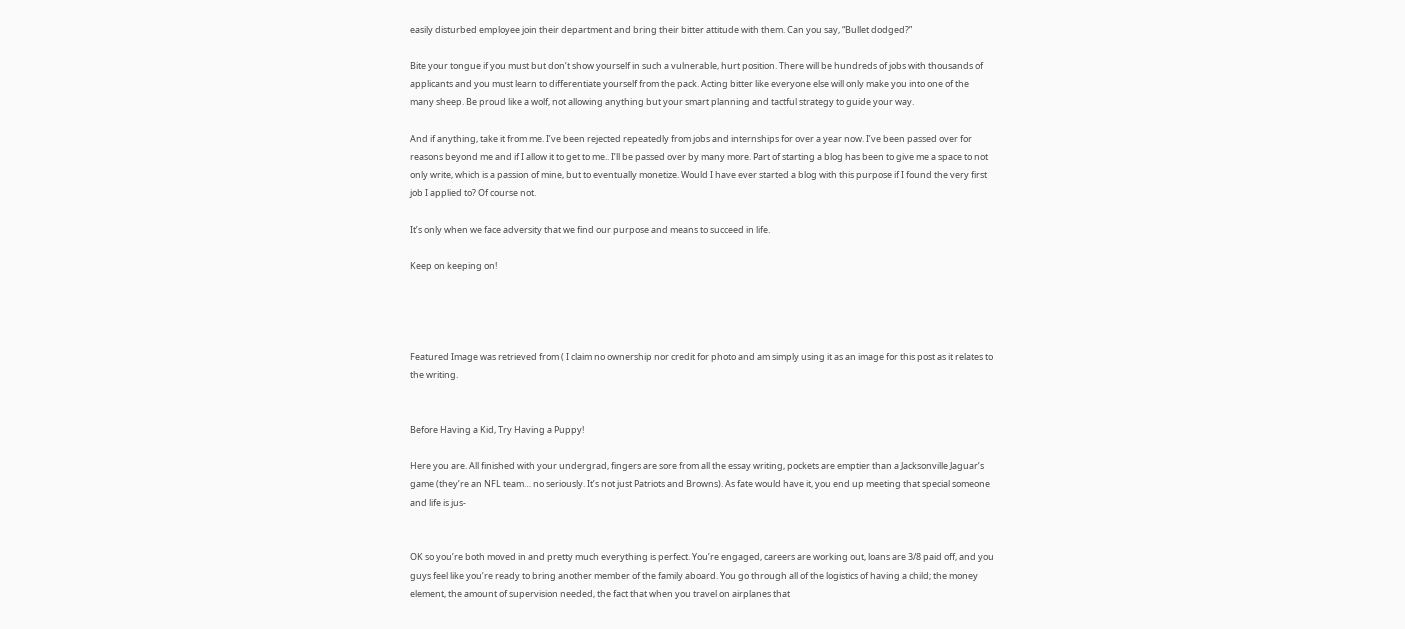easily disturbed employee join their department and bring their bitter attitude with them. Can you say, “Bullet dodged?”

Bite your tongue if you must but don’t show yourself in such a vulnerable, hurt position. There will be hundreds of jobs with thousands of applicants and you must learn to differentiate yourself from the pack. Acting bitter like everyone else will only make you into one of the many sheep. Be proud like a wolf, not allowing anything but your smart planning and tactful strategy to guide your way.

And if anything, take it from me. I’ve been rejected repeatedly from jobs and internships for over a year now. I’ve been passed over for reasons beyond me and if I allow it to get to me.. I’ll be passed over by many more. Part of starting a blog has been to give me a space to not only write, which is a passion of mine, but to eventually monetize. Would I have ever started a blog with this purpose if I found the very first job I applied to? Of course not.

It’s only when we face adversity that we find our purpose and means to succeed in life.

Keep on keeping on!




Featured Image was retrieved from ( I claim no ownership nor credit for photo and am simply using it as an image for this post as it relates to the writing.


Before Having a Kid, Try Having a Puppy!

Here you are. All finished with your undergrad, fingers are sore from all the essay writing, pockets are emptier than a Jacksonville Jaguar’s game (they’re an NFL team… no seriously. It’s not just Patriots and Browns). As fate would have it, you end up meeting that special someone and life is jus-


OK so you’re both moved in and pretty much everything is perfect. You’re engaged, careers are working out, loans are 3/8 paid off, and you guys feel like you’re ready to bring another member of the family aboard. You go through all of the logistics of having a child; the money element, the amount of supervision needed, the fact that when you travel on airplanes that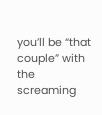you’ll be “that couple” with the screaming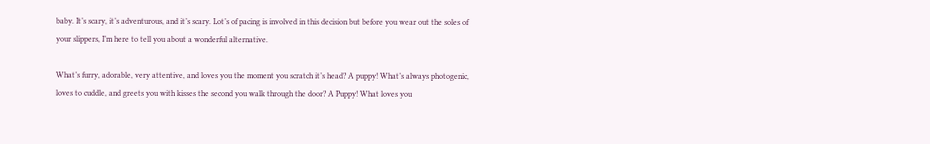baby. It’s scary, it’s adventurous, and it’s scary. Lot’s of pacing is involved in this decision but before you wear out the soles of your slippers, I’m here to tell you about a wonderful alternative.

What’s furry, adorable, very attentive, and loves you the moment you scratch it’s head? A puppy! What’s always photogenic, loves to cuddle, and greets you with kisses the second you walk through the door? A Puppy! What loves you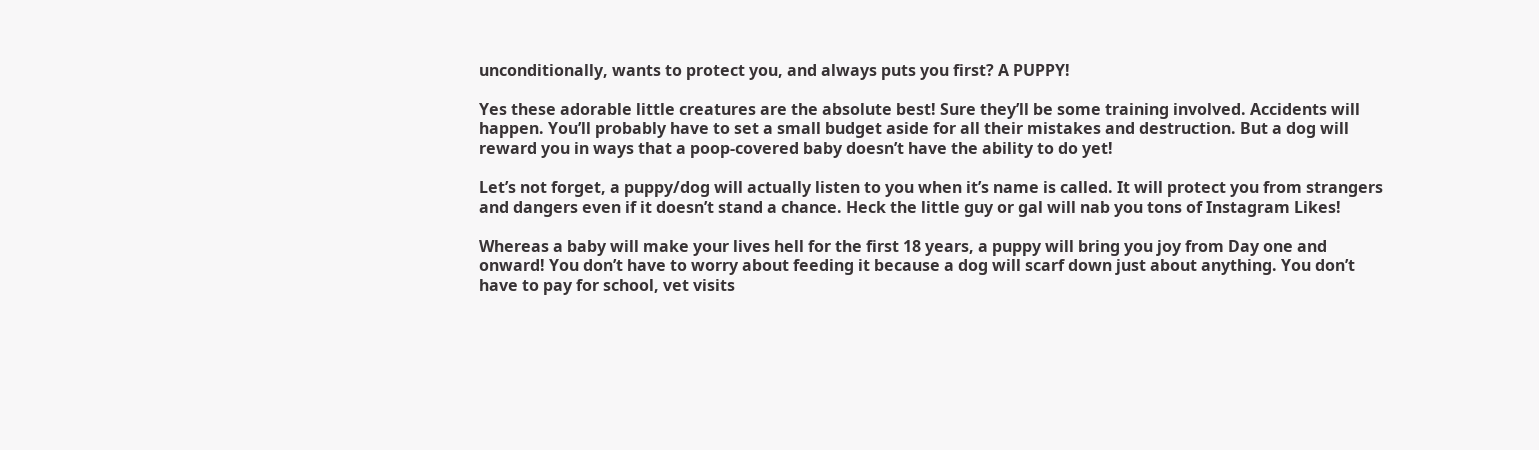unconditionally, wants to protect you, and always puts you first? A PUPPY!

Yes these adorable little creatures are the absolute best! Sure they’ll be some training involved. Accidents will happen. You’ll probably have to set a small budget aside for all their mistakes and destruction. But a dog will reward you in ways that a poop-covered baby doesn’t have the ability to do yet!

Let’s not forget, a puppy/dog will actually listen to you when it’s name is called. It will protect you from strangers and dangers even if it doesn’t stand a chance. Heck the little guy or gal will nab you tons of Instagram Likes!

Whereas a baby will make your lives hell for the first 18 years, a puppy will bring you joy from Day one and onward! You don’t have to worry about feeding it because a dog will scarf down just about anything. You don’t have to pay for school, vet visits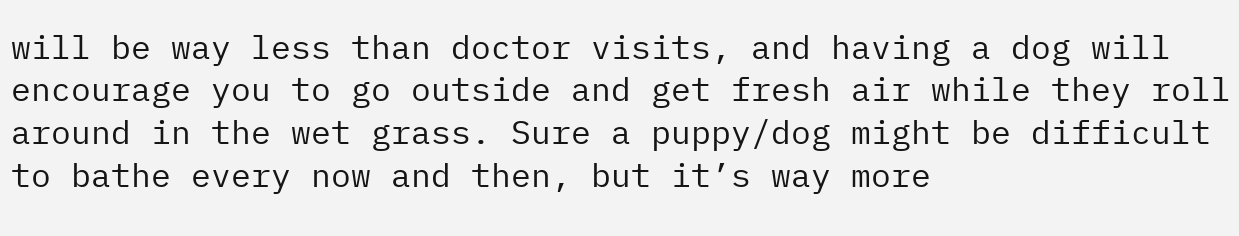will be way less than doctor visits, and having a dog will encourage you to go outside and get fresh air while they roll around in the wet grass. Sure a puppy/dog might be difficult to bathe every now and then, but it’s way more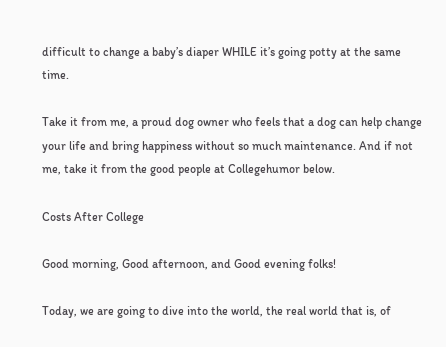difficult to change a baby’s diaper WHILE it’s going potty at the same time.

Take it from me, a proud dog owner who feels that a dog can help change your life and bring happiness without so much maintenance. And if not me, take it from the good people at Collegehumor below.

Costs After College

Good morning, Good afternoon, and Good evening folks!

Today, we are going to dive into the world, the real world that is, of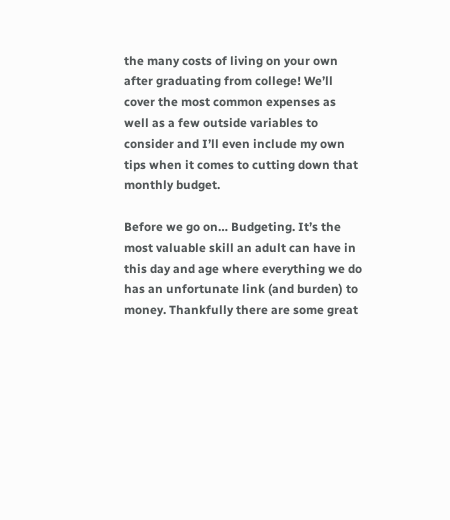the many costs of living on your own after graduating from college! We’ll cover the most common expenses as well as a few outside variables to consider and I’ll even include my own tips when it comes to cutting down that monthly budget.

Before we go on… Budgeting. It’s the most valuable skill an adult can have in this day and age where everything we do has an unfortunate link (and burden) to money. Thankfully there are some great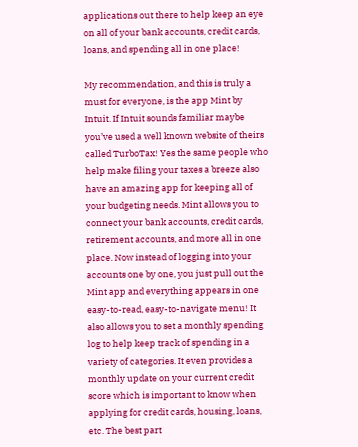applications out there to help keep an eye on all of your bank accounts, credit cards, loans, and spending all in one place!

My recommendation, and this is truly a must for everyone, is the app Mint by Intuit. If Intuit sounds familiar maybe you’ve used a well known website of theirs called TurboTax! Yes the same people who help make filing your taxes a breeze also have an amazing app for keeping all of your budgeting needs. Mint allows you to connect your bank accounts, credit cards, retirement accounts, and more all in one place. Now instead of logging into your accounts one by one, you just pull out the Mint app and everything appears in one easy-to-read, easy-to-navigate menu! It also allows you to set a monthly spending log to help keep track of spending in a variety of categories. It even provides a monthly update on your current credit score which is important to know when applying for credit cards, housing, loans, etc. The best part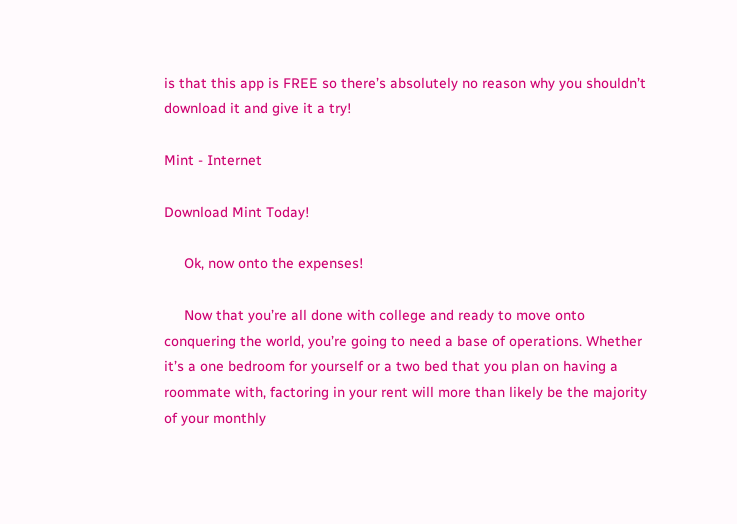is that this app is FREE so there’s absolutely no reason why you shouldn’t download it and give it a try!

Mint - Internet

Download Mint Today!

     Ok, now onto the expenses!

     Now that you’re all done with college and ready to move onto conquering the world, you’re going to need a base of operations. Whether it’s a one bedroom for yourself or a two bed that you plan on having a roommate with, factoring in your rent will more than likely be the majority of your monthly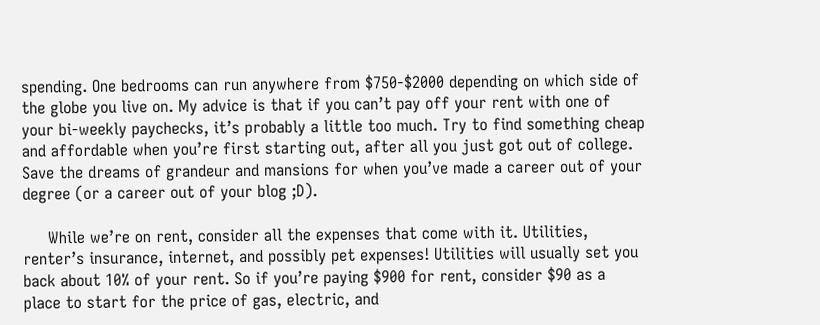spending. One bedrooms can run anywhere from $750-$2000 depending on which side of the globe you live on. My advice is that if you can’t pay off your rent with one of your bi-weekly paychecks, it’s probably a little too much. Try to find something cheap and affordable when you’re first starting out, after all you just got out of college. Save the dreams of grandeur and mansions for when you’ve made a career out of your degree (or a career out of your blog ;D).

     While we’re on rent, consider all the expenses that come with it. Utilities, renter’s insurance, internet, and possibly pet expenses! Utilities will usually set you back about 10% of your rent. So if you’re paying $900 for rent, consider $90 as a place to start for the price of gas, electric, and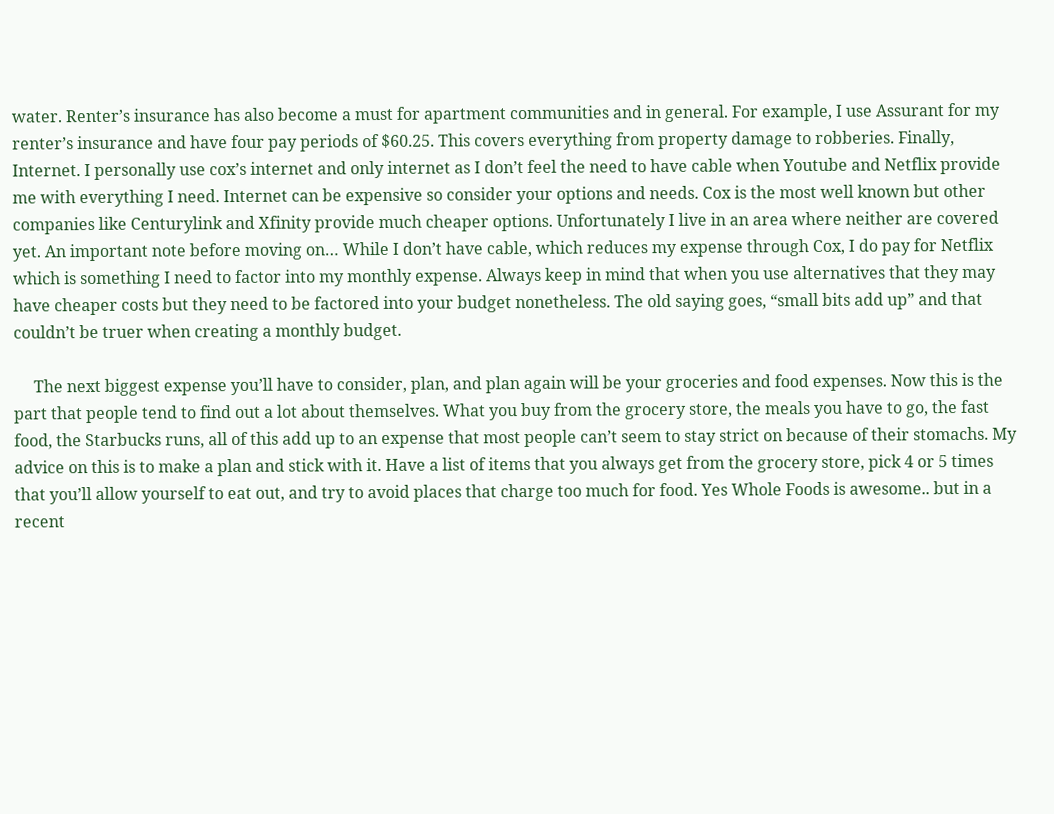water. Renter’s insurance has also become a must for apartment communities and in general. For example, I use Assurant for my renter’s insurance and have four pay periods of $60.25. This covers everything from property damage to robberies. Finally, Internet. I personally use cox’s internet and only internet as I don’t feel the need to have cable when Youtube and Netflix provide me with everything I need. Internet can be expensive so consider your options and needs. Cox is the most well known but other companies like Centurylink and Xfinity provide much cheaper options. Unfortunately I live in an area where neither are covered yet. An important note before moving on… While I don’t have cable, which reduces my expense through Cox, I do pay for Netflix which is something I need to factor into my monthly expense. Always keep in mind that when you use alternatives that they may have cheaper costs but they need to be factored into your budget nonetheless. The old saying goes, “small bits add up” and that couldn’t be truer when creating a monthly budget.

     The next biggest expense you’ll have to consider, plan, and plan again will be your groceries and food expenses. Now this is the part that people tend to find out a lot about themselves. What you buy from the grocery store, the meals you have to go, the fast food, the Starbucks runs, all of this add up to an expense that most people can’t seem to stay strict on because of their stomachs. My advice on this is to make a plan and stick with it. Have a list of items that you always get from the grocery store, pick 4 or 5 times that you’ll allow yourself to eat out, and try to avoid places that charge too much for food. Yes Whole Foods is awesome.. but in a recent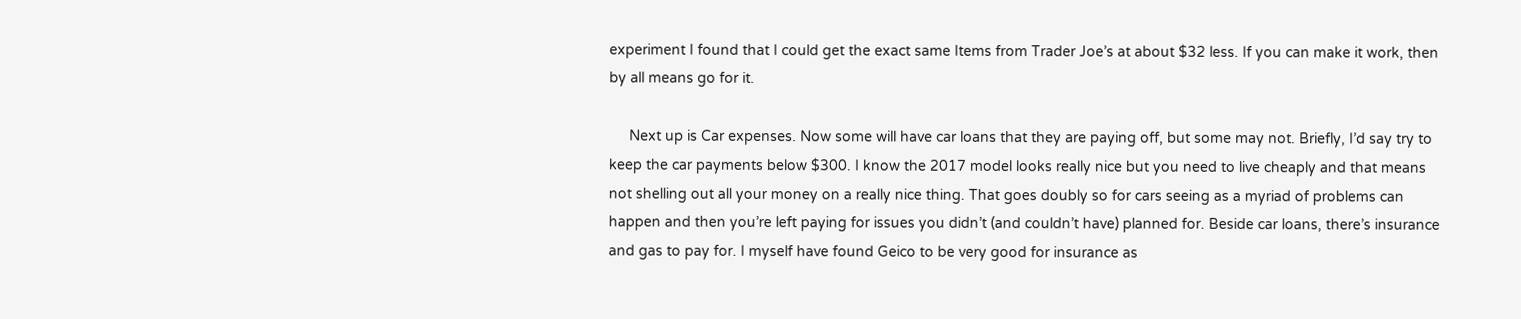experiment I found that I could get the exact same Items from Trader Joe’s at about $32 less. If you can make it work, then by all means go for it.

     Next up is Car expenses. Now some will have car loans that they are paying off, but some may not. Briefly, I’d say try to keep the car payments below $300. I know the 2017 model looks really nice but you need to live cheaply and that means not shelling out all your money on a really nice thing. That goes doubly so for cars seeing as a myriad of problems can happen and then you’re left paying for issues you didn’t (and couldn’t have) planned for. Beside car loans, there’s insurance and gas to pay for. I myself have found Geico to be very good for insurance as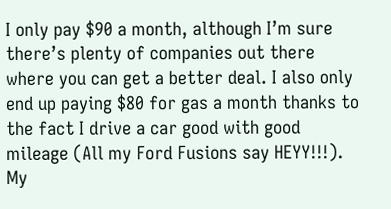I only pay $90 a month, although I’m sure there’s plenty of companies out there where you can get a better deal. I also only end up paying $80 for gas a month thanks to the fact I drive a car good with good mileage (All my Ford Fusions say HEYY!!!). My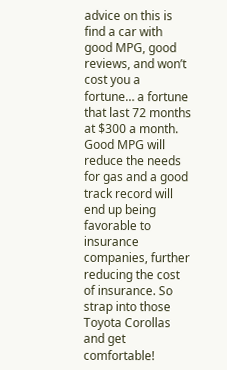advice on this is find a car with good MPG, good reviews, and won’t cost you a fortune… a fortune that last 72 months at $300 a month. Good MPG will reduce the needs for gas and a good track record will end up being favorable to insurance companies, further reducing the cost of insurance. So strap into those Toyota Corollas and get comfortable!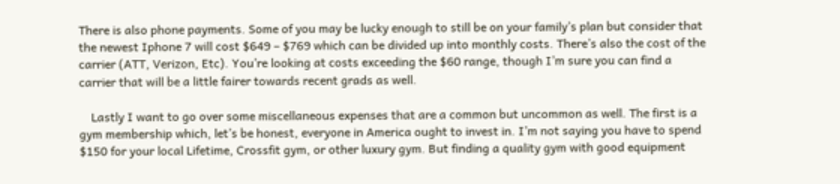There is also phone payments. Some of you may be lucky enough to still be on your family’s plan but consider that the newest Iphone 7 will cost $649 – $769 which can be divided up into monthly costs. There’s also the cost of the carrier (ATT, Verizon, Etc). You’re looking at costs exceeding the $60 range, though I’m sure you can find a carrier that will be a little fairer towards recent grads as well.

    Lastly I want to go over some miscellaneous expenses that are a common but uncommon as well. The first is a gym membership which, let’s be honest, everyone in America ought to invest in. I’m not saying you have to spend $150 for your local Lifetime, Crossfit gym, or other luxury gym. But finding a quality gym with good equipment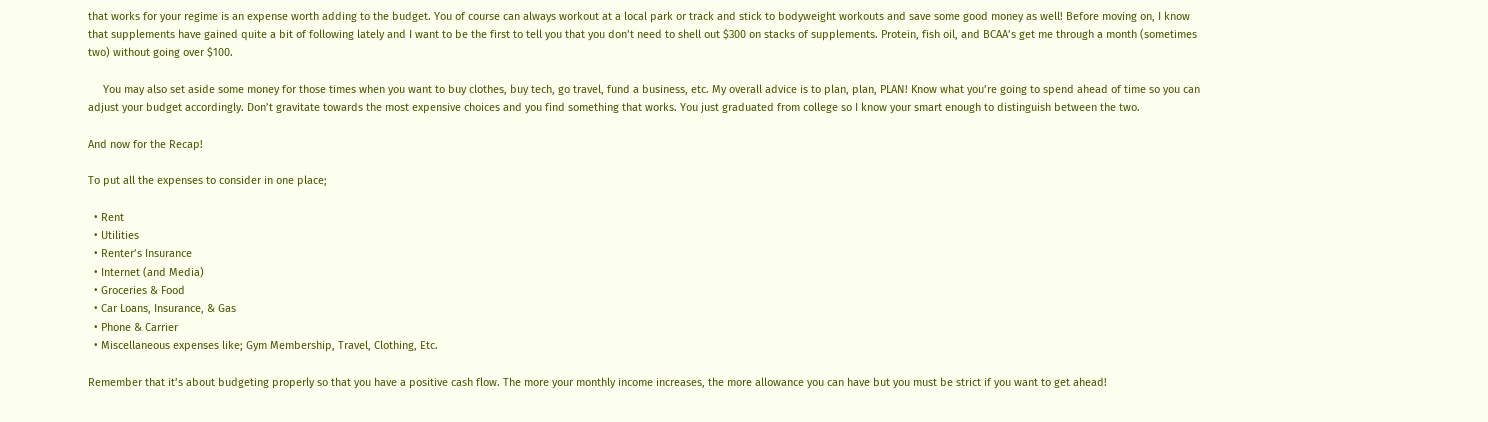that works for your regime is an expense worth adding to the budget. You of course can always workout at a local park or track and stick to bodyweight workouts and save some good money as well! Before moving on, I know that supplements have gained quite a bit of following lately and I want to be the first to tell you that you don’t need to shell out $300 on stacks of supplements. Protein, fish oil, and BCAA’s get me through a month (sometimes two) without going over $100.

     You may also set aside some money for those times when you want to buy clothes, buy tech, go travel, fund a business, etc. My overall advice is to plan, plan, PLAN! Know what you’re going to spend ahead of time so you can adjust your budget accordingly. Don’t gravitate towards the most expensive choices and you find something that works. You just graduated from college so I know your smart enough to distinguish between the two.

And now for the Recap!

To put all the expenses to consider in one place;

  • Rent
  • Utilities
  • Renter’s Insurance
  • Internet (and Media)
  • Groceries & Food
  • Car Loans, Insurance, & Gas
  • Phone & Carrier
  • Miscellaneous expenses like; Gym Membership, Travel, Clothing, Etc.

Remember that it’s about budgeting properly so that you have a positive cash flow. The more your monthly income increases, the more allowance you can have but you must be strict if you want to get ahead!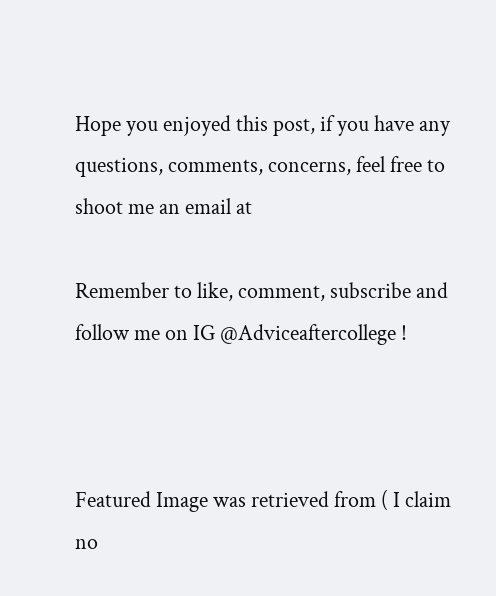Hope you enjoyed this post, if you have any questions, comments, concerns, feel free to shoot me an email at

Remember to like, comment, subscribe and follow me on IG @Adviceaftercollege !



Featured Image was retrieved from ( I claim no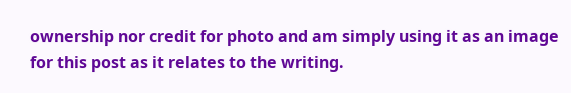ownership nor credit for photo and am simply using it as an image for this post as it relates to the writing.